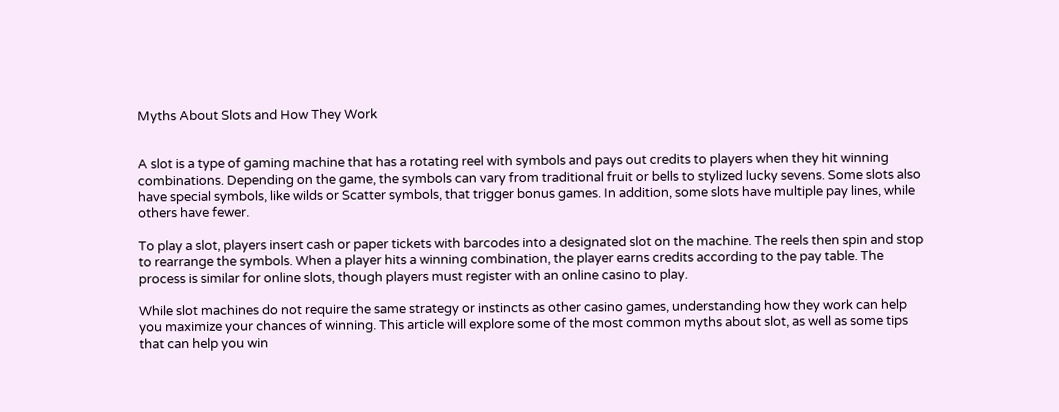Myths About Slots and How They Work


A slot is a type of gaming machine that has a rotating reel with symbols and pays out credits to players when they hit winning combinations. Depending on the game, the symbols can vary from traditional fruit or bells to stylized lucky sevens. Some slots also have special symbols, like wilds or Scatter symbols, that trigger bonus games. In addition, some slots have multiple pay lines, while others have fewer.

To play a slot, players insert cash or paper tickets with barcodes into a designated slot on the machine. The reels then spin and stop to rearrange the symbols. When a player hits a winning combination, the player earns credits according to the pay table. The process is similar for online slots, though players must register with an online casino to play.

While slot machines do not require the same strategy or instincts as other casino games, understanding how they work can help you maximize your chances of winning. This article will explore some of the most common myths about slot, as well as some tips that can help you win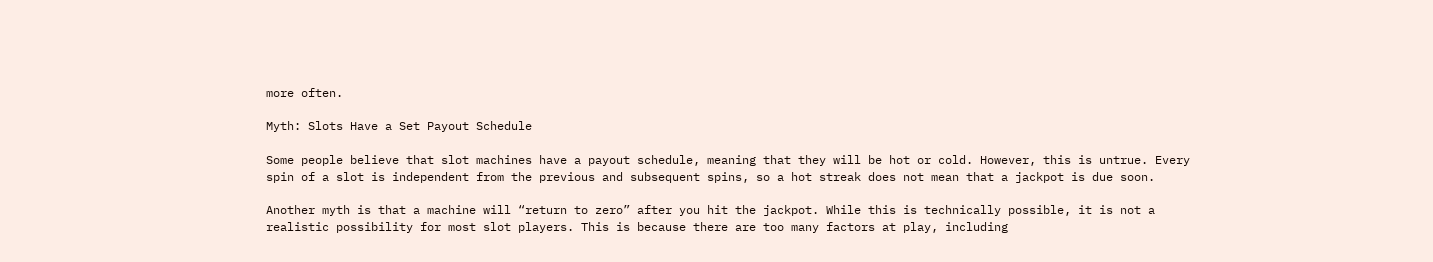more often.

Myth: Slots Have a Set Payout Schedule

Some people believe that slot machines have a payout schedule, meaning that they will be hot or cold. However, this is untrue. Every spin of a slot is independent from the previous and subsequent spins, so a hot streak does not mean that a jackpot is due soon.

Another myth is that a machine will “return to zero” after you hit the jackpot. While this is technically possible, it is not a realistic possibility for most slot players. This is because there are too many factors at play, including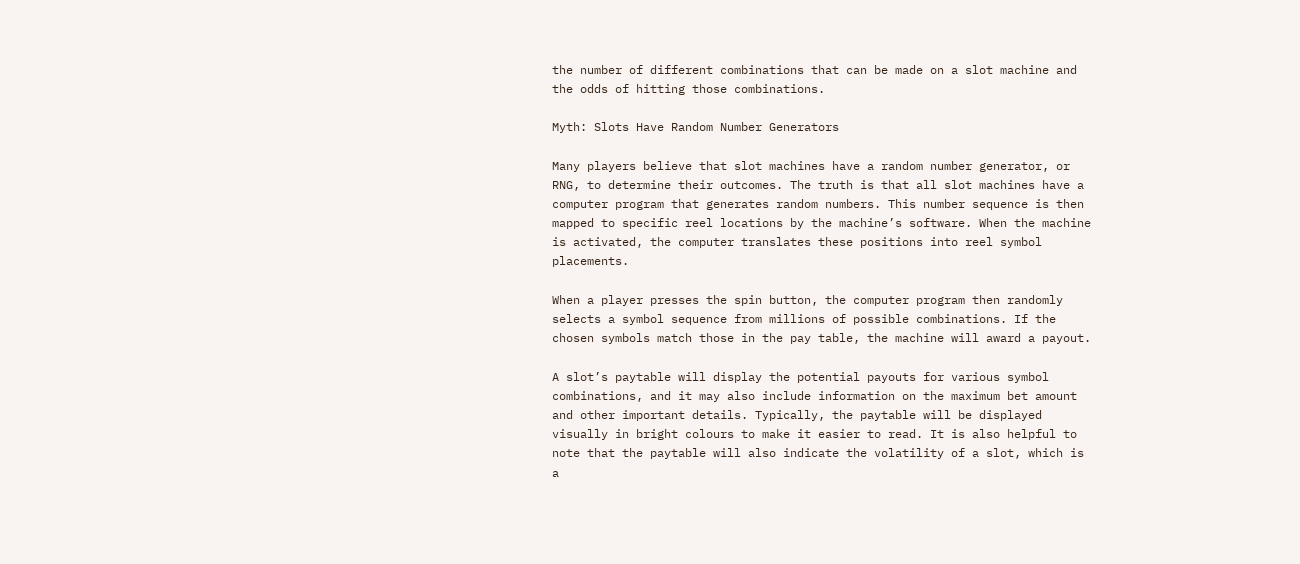the number of different combinations that can be made on a slot machine and the odds of hitting those combinations.

Myth: Slots Have Random Number Generators

Many players believe that slot machines have a random number generator, or RNG, to determine their outcomes. The truth is that all slot machines have a computer program that generates random numbers. This number sequence is then mapped to specific reel locations by the machine’s software. When the machine is activated, the computer translates these positions into reel symbol placements.

When a player presses the spin button, the computer program then randomly selects a symbol sequence from millions of possible combinations. If the chosen symbols match those in the pay table, the machine will award a payout.

A slot’s paytable will display the potential payouts for various symbol combinations, and it may also include information on the maximum bet amount and other important details. Typically, the paytable will be displayed visually in bright colours to make it easier to read. It is also helpful to note that the paytable will also indicate the volatility of a slot, which is a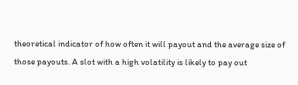theoretical indicator of how often it will payout and the average size of those payouts. A slot with a high volatility is likely to pay out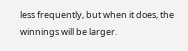less frequently, but when it does, the winnings will be larger.